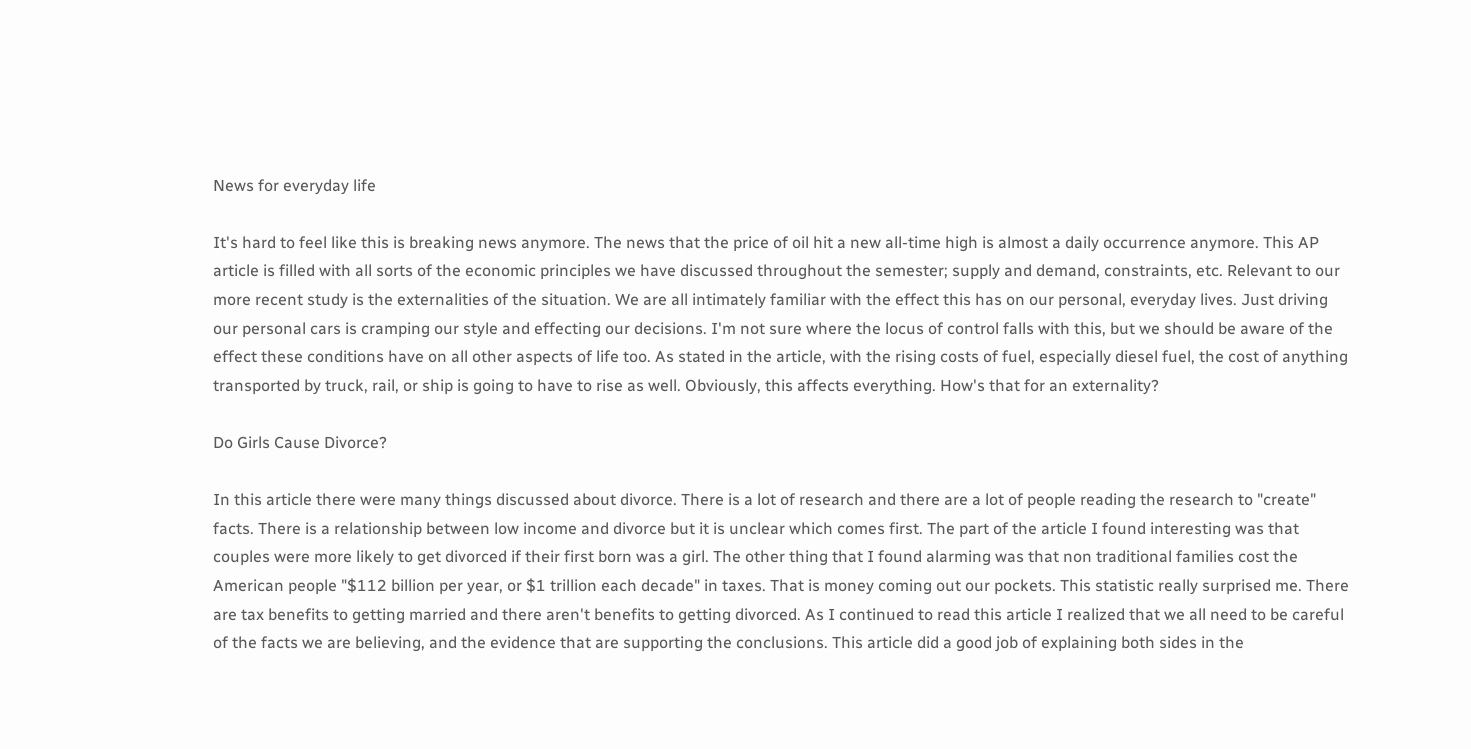News for everyday life

It's hard to feel like this is breaking news anymore. The news that the price of oil hit a new all-time high is almost a daily occurrence anymore. This AP article is filled with all sorts of the economic principles we have discussed throughout the semester; supply and demand, constraints, etc. Relevant to our more recent study is the externalities of the situation. We are all intimately familiar with the effect this has on our personal, everyday lives. Just driving our personal cars is cramping our style and effecting our decisions. I'm not sure where the locus of control falls with this, but we should be aware of the effect these conditions have on all other aspects of life too. As stated in the article, with the rising costs of fuel, especially diesel fuel, the cost of anything transported by truck, rail, or ship is going to have to rise as well. Obviously, this affects everything. How's that for an externality?

Do Girls Cause Divorce?

In this article there were many things discussed about divorce. There is a lot of research and there are a lot of people reading the research to "create" facts. There is a relationship between low income and divorce but it is unclear which comes first. The part of the article I found interesting was that couples were more likely to get divorced if their first born was a girl. The other thing that I found alarming was that non traditional families cost the American people "$112 billion per year, or $1 trillion each decade" in taxes. That is money coming out our pockets. This statistic really surprised me. There are tax benefits to getting married and there aren't benefits to getting divorced. As I continued to read this article I realized that we all need to be careful of the facts we are believing, and the evidence that are supporting the conclusions. This article did a good job of explaining both sides in the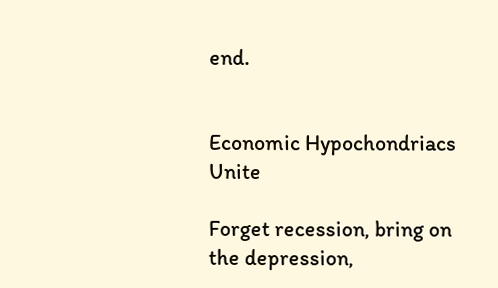end.


Economic Hypochondriacs Unite

Forget recession, bring on the depression,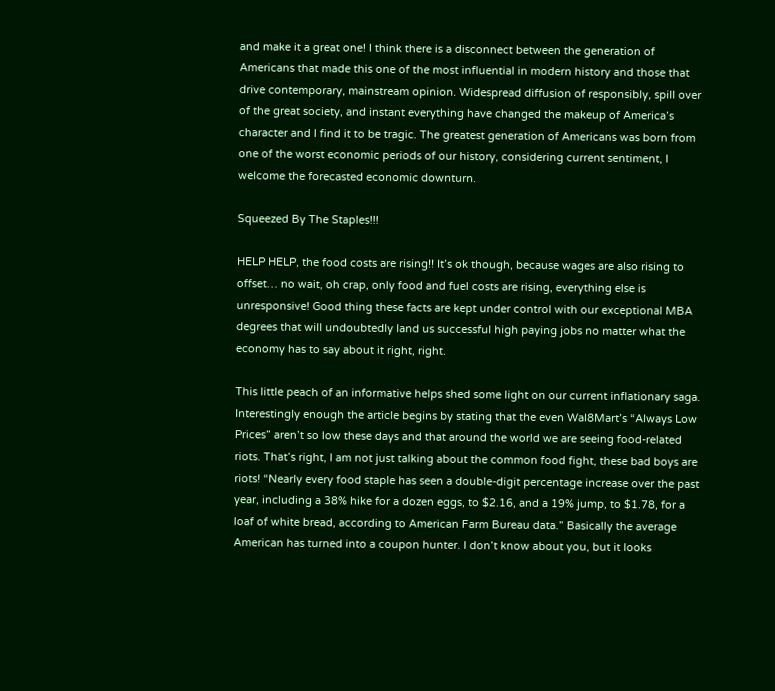and make it a great one! I think there is a disconnect between the generation of Americans that made this one of the most influential in modern history and those that drive contemporary, mainstream opinion. Widespread diffusion of responsibly, spill over of the great society, and instant everything have changed the makeup of America’s character and I find it to be tragic. The greatest generation of Americans was born from one of the worst economic periods of our history, considering current sentiment, I welcome the forecasted economic downturn.

Squeezed By The Staples!!!

HELP HELP, the food costs are rising!! It’s ok though, because wages are also rising to offset… no wait, oh crap, only food and fuel costs are rising, everything else is unresponsive! Good thing these facts are kept under control with our exceptional MBA degrees that will undoubtedly land us successful high paying jobs no matter what the economy has to say about it right, right.

This little peach of an informative helps shed some light on our current inflationary saga. Interestingly enough the article begins by stating that the even Wal8Mart’s “Always Low Prices” aren’t so low these days and that around the world we are seeing food-related riots. That’s right, I am not just talking about the common food fight, these bad boys are riots! “Nearly every food staple has seen a double-digit percentage increase over the past year, including a 38% hike for a dozen eggs, to $2.16, and a 19% jump, to $1.78, for a loaf of white bread, according to American Farm Bureau data.” Basically the average American has turned into a coupon hunter. I don’t know about you, but it looks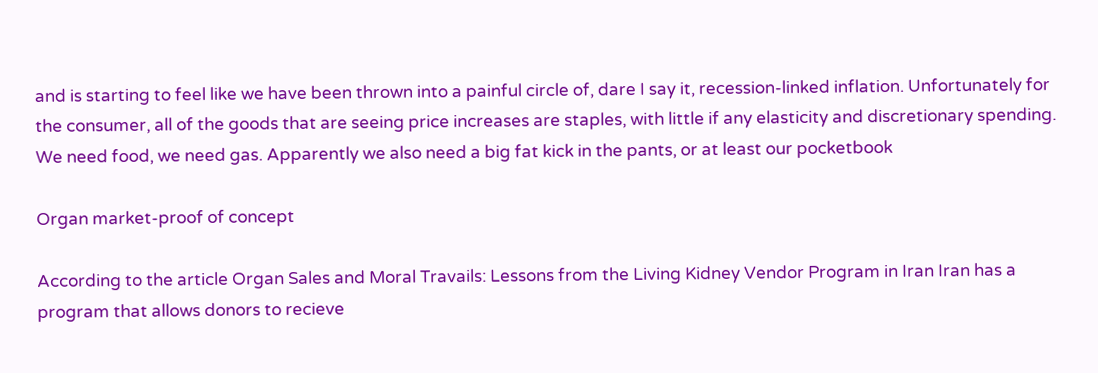and is starting to feel like we have been thrown into a painful circle of, dare I say it, recession-linked inflation. Unfortunately for the consumer, all of the goods that are seeing price increases are staples, with little if any elasticity and discretionary spending. We need food, we need gas. Apparently we also need a big fat kick in the pants, or at least our pocketbook

Organ market-proof of concept

According to the article Organ Sales and Moral Travails: Lessons from the Living Kidney Vendor Program in Iran Iran has a program that allows donors to recieve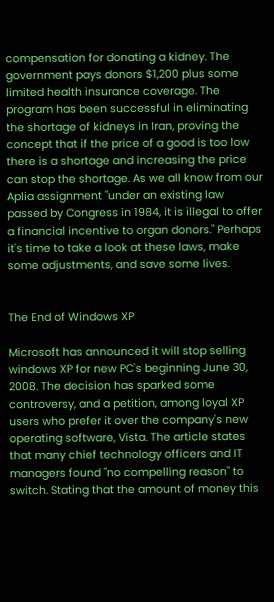compensation for donating a kidney. The government pays donors $1,200 plus some limited health insurance coverage. The program has been successful in eliminating the shortage of kidneys in Iran, proving the concept that if the price of a good is too low there is a shortage and increasing the price can stop the shortage. As we all know from our Aplia assignment "under an existing law passed by Congress in 1984, it is illegal to offer a financial incentive to organ donors." Perhaps it's time to take a look at these laws, make some adjustments, and save some lives.


The End of Windows XP

Microsoft has announced it will stop selling windows XP for new PC's beginning June 30, 2008. The decision has sparked some controversy, and a petition, among loyal XP users who prefer it over the company's new operating software, Vista. The article states that many chief technology officers and IT managers found "no compelling reason" to switch. Stating that the amount of money this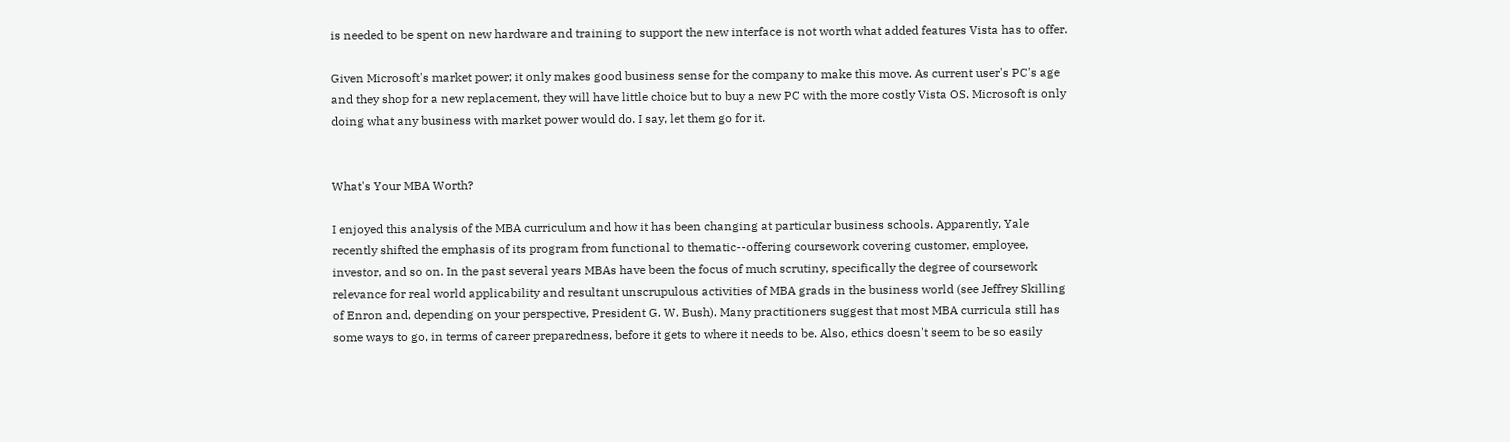is needed to be spent on new hardware and training to support the new interface is not worth what added features Vista has to offer.

Given Microsoft's market power; it only makes good business sense for the company to make this move. As current user's PC's age and they shop for a new replacement, they will have little choice but to buy a new PC with the more costly Vista OS. Microsoft is only doing what any business with market power would do. I say, let them go for it.


What's Your MBA Worth?

I enjoyed this analysis of the MBA curriculum and how it has been changing at particular business schools. Apparently, Yale recently shifted the emphasis of its program from functional to thematic--offering coursework covering customer, employee, investor, and so on. In the past several years MBAs have been the focus of much scrutiny, specifically the degree of coursework relevance for real world applicability and resultant unscrupulous activities of MBA grads in the business world (see Jeffrey Skilling of Enron and, depending on your perspective, President G. W. Bush). Many practitioners suggest that most MBA curricula still has some ways to go, in terms of career preparedness, before it gets to where it needs to be. Also, ethics doesn't seem to be so easily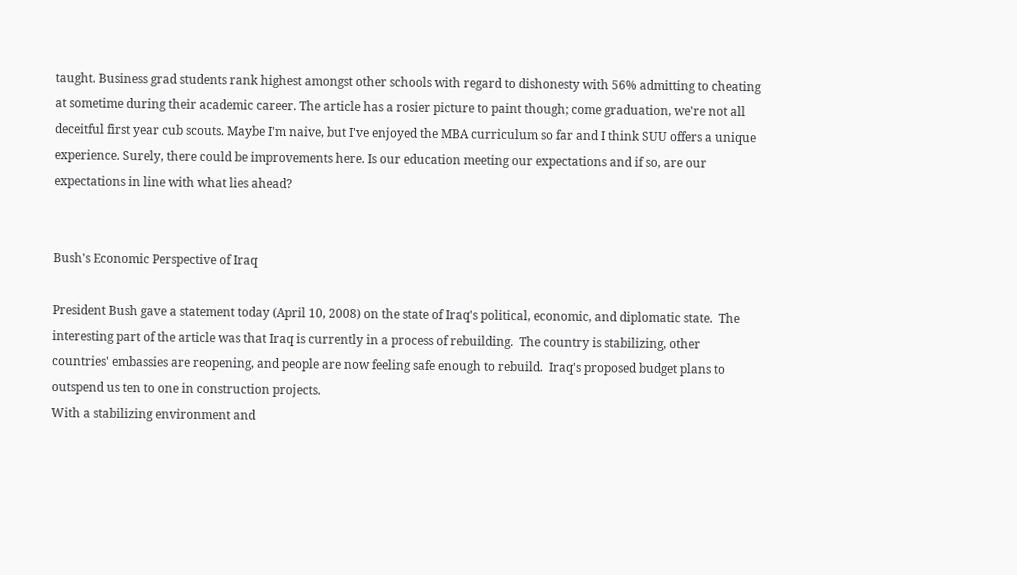taught. Business grad students rank highest amongst other schools with regard to dishonesty with 56% admitting to cheating at sometime during their academic career. The article has a rosier picture to paint though; come graduation, we're not all deceitful first year cub scouts. Maybe I'm naive, but I've enjoyed the MBA curriculum so far and I think SUU offers a unique experience. Surely, there could be improvements here. Is our education meeting our expectations and if so, are our expectations in line with what lies ahead?


Bush's Economic Perspective of Iraq

President Bush gave a statement today (April 10, 2008) on the state of Iraq's political, economic, and diplomatic state.  The interesting part of the article was that Iraq is currently in a process of rebuilding.  The country is stabilizing, other countries' embassies are reopening, and people are now feeling safe enough to rebuild.  Iraq's proposed budget plans to outspend us ten to one in construction projects.
With a stabilizing environment and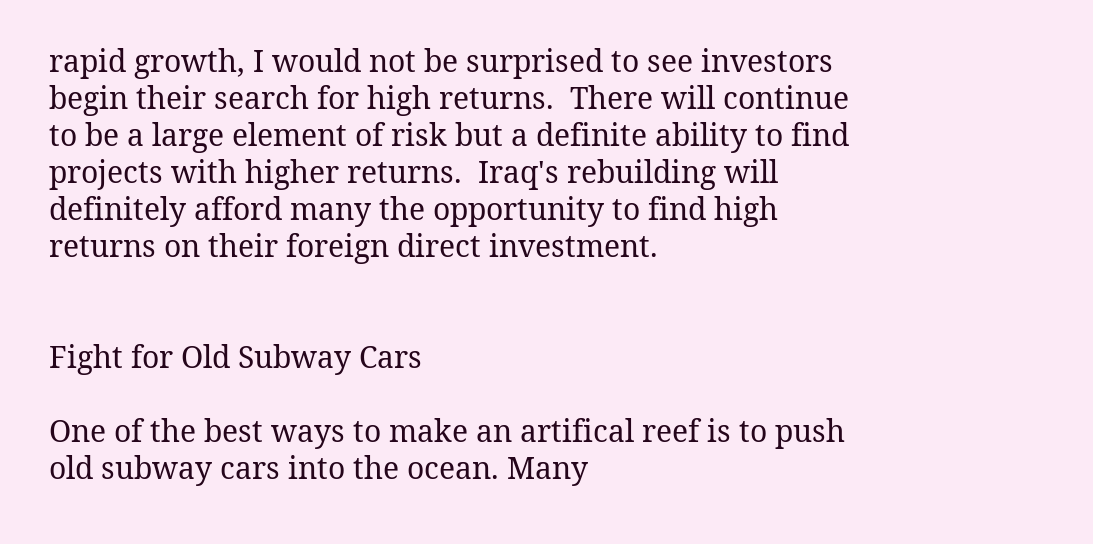rapid growth, I would not be surprised to see investors begin their search for high returns.  There will continue to be a large element of risk but a definite ability to find projects with higher returns.  Iraq's rebuilding will definitely afford many the opportunity to find high returns on their foreign direct investment.


Fight for Old Subway Cars

One of the best ways to make an artifical reef is to push old subway cars into the ocean. Many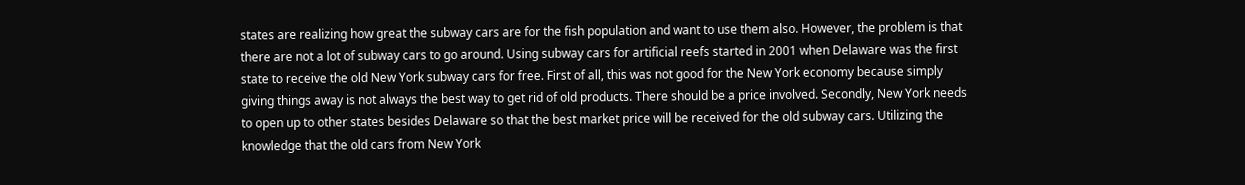states are realizing how great the subway cars are for the fish population and want to use them also. However, the problem is that there are not a lot of subway cars to go around. Using subway cars for artificial reefs started in 2001 when Delaware was the first state to receive the old New York subway cars for free. First of all, this was not good for the New York economy because simply giving things away is not always the best way to get rid of old products. There should be a price involved. Secondly, New York needs to open up to other states besides Delaware so that the best market price will be received for the old subway cars. Utilizing the knowledge that the old cars from New York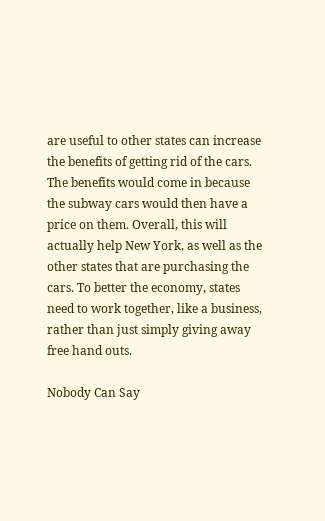are useful to other states can increase the benefits of getting rid of the cars. The benefits would come in because the subway cars would then have a price on them. Overall, this will actually help New York, as well as the other states that are purchasing the cars. To better the economy, states need to work together, like a business, rather than just simply giving away free hand outs.

Nobody Can Say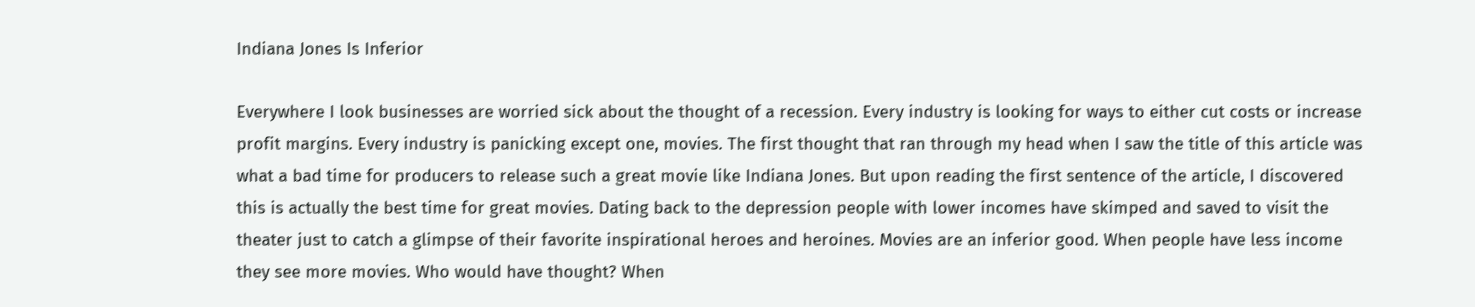Indiana Jones Is Inferior

Everywhere I look businesses are worried sick about the thought of a recession. Every industry is looking for ways to either cut costs or increase profit margins. Every industry is panicking except one, movies. The first thought that ran through my head when I saw the title of this article was what a bad time for producers to release such a great movie like Indiana Jones. But upon reading the first sentence of the article, I discovered this is actually the best time for great movies. Dating back to the depression people with lower incomes have skimped and saved to visit the theater just to catch a glimpse of their favorite inspirational heroes and heroines. Movies are an inferior good. When people have less income they see more movies. Who would have thought? When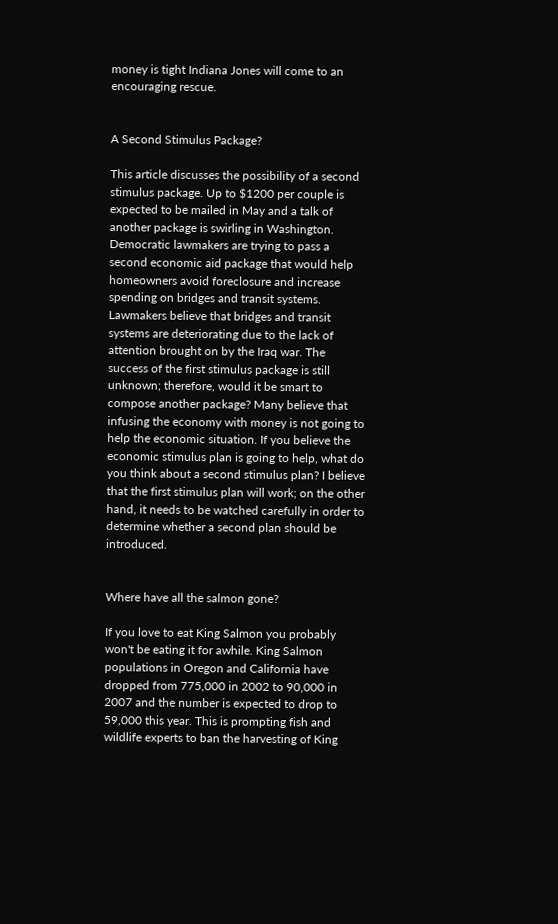money is tight Indiana Jones will come to an encouraging rescue.


A Second Stimulus Package?

This article discusses the possibility of a second stimulus package. Up to $1200 per couple is expected to be mailed in May and a talk of another package is swirling in Washington. Democratic lawmakers are trying to pass a second economic aid package that would help homeowners avoid foreclosure and increase spending on bridges and transit systems. Lawmakers believe that bridges and transit systems are deteriorating due to the lack of attention brought on by the Iraq war. The success of the first stimulus package is still unknown; therefore, would it be smart to compose another package? Many believe that infusing the economy with money is not going to help the economic situation. If you believe the economic stimulus plan is going to help, what do you think about a second stimulus plan? I believe that the first stimulus plan will work; on the other hand, it needs to be watched carefully in order to determine whether a second plan should be introduced.


Where have all the salmon gone?

If you love to eat King Salmon you probably won't be eating it for awhile. King Salmon populations in Oregon and California have dropped from 775,000 in 2002 to 90,000 in 2007 and the number is expected to drop to 59,000 this year. This is prompting fish and wildlife experts to ban the harvesting of King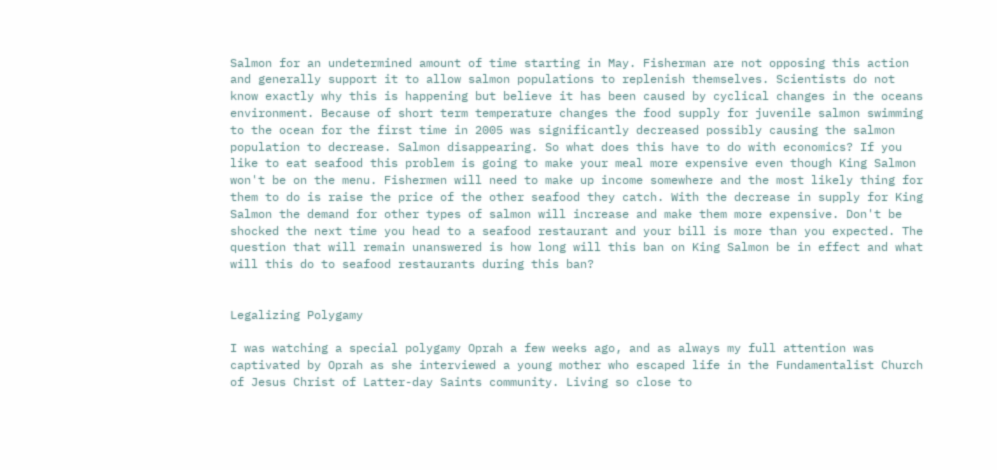Salmon for an undetermined amount of time starting in May. Fisherman are not opposing this action and generally support it to allow salmon populations to replenish themselves. Scientists do not know exactly why this is happening but believe it has been caused by cyclical changes in the oceans environment. Because of short term temperature changes the food supply for juvenile salmon swimming to the ocean for the first time in 2005 was significantly decreased possibly causing the salmon population to decrease. Salmon disappearing. So what does this have to do with economics? If you like to eat seafood this problem is going to make your meal more expensive even though King Salmon won't be on the menu. Fishermen will need to make up income somewhere and the most likely thing for them to do is raise the price of the other seafood they catch. With the decrease in supply for King Salmon the demand for other types of salmon will increase and make them more expensive. Don't be shocked the next time you head to a seafood restaurant and your bill is more than you expected. The question that will remain unanswered is how long will this ban on King Salmon be in effect and what will this do to seafood restaurants during this ban?


Legalizing Polygamy

I was watching a special polygamy Oprah a few weeks ago, and as always my full attention was captivated by Oprah as she interviewed a young mother who escaped life in the Fundamentalist Church of Jesus Christ of Latter-day Saints community. Living so close to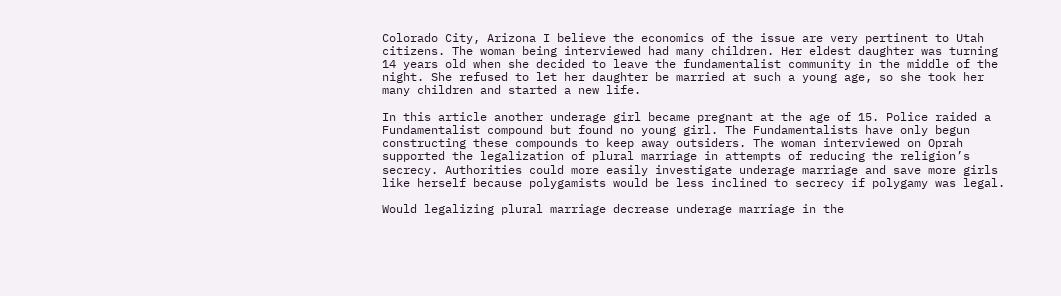Colorado City, Arizona I believe the economics of the issue are very pertinent to Utah citizens. The woman being interviewed had many children. Her eldest daughter was turning 14 years old when she decided to leave the fundamentalist community in the middle of the night. She refused to let her daughter be married at such a young age, so she took her many children and started a new life.

In this article another underage girl became pregnant at the age of 15. Police raided a Fundamentalist compound but found no young girl. The Fundamentalists have only begun constructing these compounds to keep away outsiders. The woman interviewed on Oprah supported the legalization of plural marriage in attempts of reducing the religion’s secrecy. Authorities could more easily investigate underage marriage and save more girls like herself because polygamists would be less inclined to secrecy if polygamy was legal.

Would legalizing plural marriage decrease underage marriage in the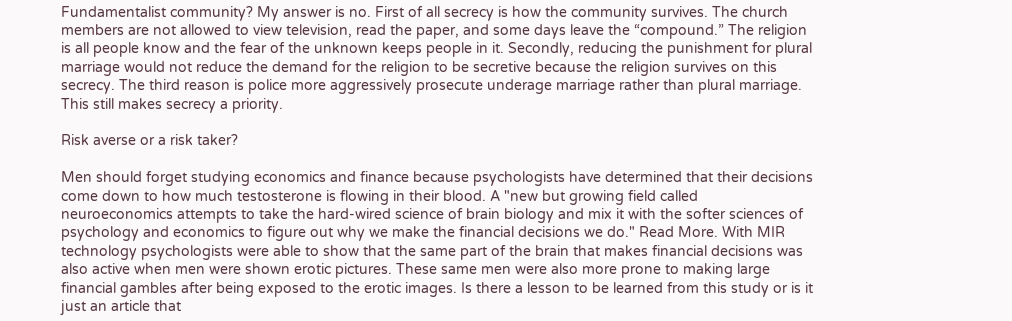Fundamentalist community? My answer is no. First of all secrecy is how the community survives. The church members are not allowed to view television, read the paper, and some days leave the “compound.” The religion is all people know and the fear of the unknown keeps people in it. Secondly, reducing the punishment for plural marriage would not reduce the demand for the religion to be secretive because the religion survives on this secrecy. The third reason is police more aggressively prosecute underage marriage rather than plural marriage. This still makes secrecy a priority.

Risk averse or a risk taker?

Men should forget studying economics and finance because psychologists have determined that their decisions come down to how much testosterone is flowing in their blood. A "new but growing field called neuroeconomics attempts to take the hard-wired science of brain biology and mix it with the softer sciences of psychology and economics to figure out why we make the financial decisions we do." Read More. With MIR technology psychologists were able to show that the same part of the brain that makes financial decisions was also active when men were shown erotic pictures. These same men were also more prone to making large financial gambles after being exposed to the erotic images. Is there a lesson to be learned from this study or is it just an article that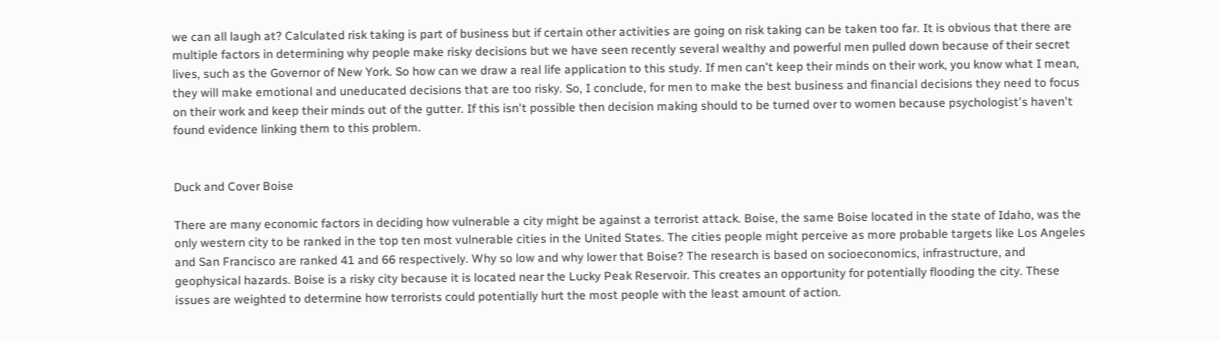we can all laugh at? Calculated risk taking is part of business but if certain other activities are going on risk taking can be taken too far. It is obvious that there are multiple factors in determining why people make risky decisions but we have seen recently several wealthy and powerful men pulled down because of their secret lives, such as the Governor of New York. So how can we draw a real life application to this study. If men can't keep their minds on their work, you know what I mean, they will make emotional and uneducated decisions that are too risky. So, I conclude, for men to make the best business and financial decisions they need to focus on their work and keep their minds out of the gutter. If this isn't possible then decision making should to be turned over to women because psychologist's haven't found evidence linking them to this problem.


Duck and Cover Boise

There are many economic factors in deciding how vulnerable a city might be against a terrorist attack. Boise, the same Boise located in the state of Idaho, was the only western city to be ranked in the top ten most vulnerable cities in the United States. The cities people might perceive as more probable targets like Los Angeles and San Francisco are ranked 41 and 66 respectively. Why so low and why lower that Boise? The research is based on socioeconomics, infrastructure, and geophysical hazards. Boise is a risky city because it is located near the Lucky Peak Reservoir. This creates an opportunity for potentially flooding the city. These issues are weighted to determine how terrorists could potentially hurt the most people with the least amount of action.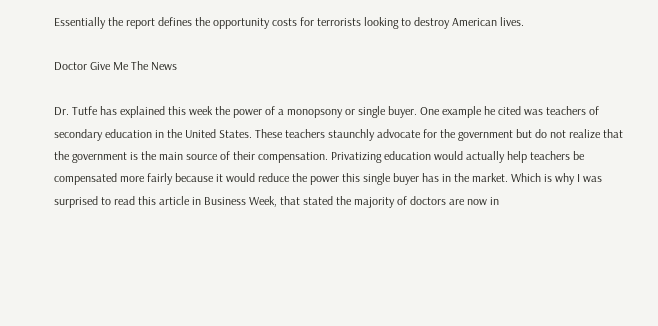Essentially the report defines the opportunity costs for terrorists looking to destroy American lives.

Doctor Give Me The News

Dr. Tutfe has explained this week the power of a monopsony or single buyer. One example he cited was teachers of secondary education in the United States. These teachers staunchly advocate for the government but do not realize that the government is the main source of their compensation. Privatizing education would actually help teachers be compensated more fairly because it would reduce the power this single buyer has in the market. Which is why I was surprised to read this article in Business Week, that stated the majority of doctors are now in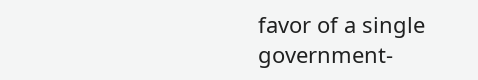favor of a single government-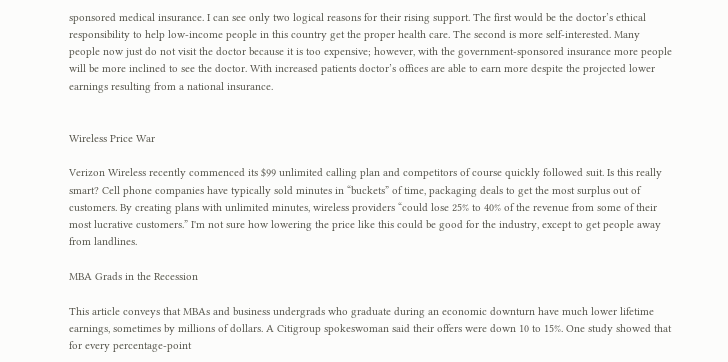sponsored medical insurance. I can see only two logical reasons for their rising support. The first would be the doctor’s ethical responsibility to help low-income people in this country get the proper health care. The second is more self-interested. Many people now just do not visit the doctor because it is too expensive; however, with the government-sponsored insurance more people will be more inclined to see the doctor. With increased patients doctor’s offices are able to earn more despite the projected lower earnings resulting from a national insurance.


Wireless Price War

Verizon Wireless recently commenced its $99 unlimited calling plan and competitors of course quickly followed suit. Is this really smart? Cell phone companies have typically sold minutes in “buckets” of time, packaging deals to get the most surplus out of customers. By creating plans with unlimited minutes, wireless providers “could lose 25% to 40% of the revenue from some of their most lucrative customers.” I'm not sure how lowering the price like this could be good for the industry, except to get people away from landlines.

MBA Grads in the Recession

This article conveys that MBAs and business undergrads who graduate during an economic downturn have much lower lifetime earnings, sometimes by millions of dollars. A Citigroup spokeswoman said their offers were down 10 to 15%. One study showed that for every percentage-point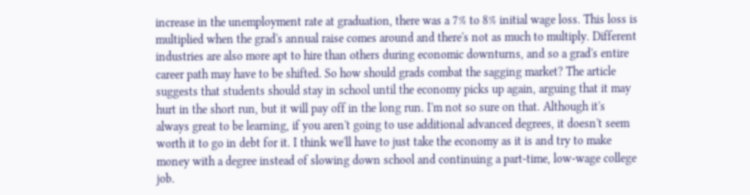increase in the unemployment rate at graduation, there was a 7% to 8% initial wage loss. This loss is multiplied when the grad's annual raise comes around and there's not as much to multiply. Different industries are also more apt to hire than others during economic downturns, and so a grad's entire career path may have to be shifted. So how should grads combat the sagging market? The article suggests that students should stay in school until the economy picks up again, arguing that it may hurt in the short run, but it will pay off in the long run. I'm not so sure on that. Although it's always great to be learning, if you aren't going to use additional advanced degrees, it doesn't seem worth it to go in debt for it. I think we'll have to just take the economy as it is and try to make money with a degree instead of slowing down school and continuing a part-time, low-wage college job.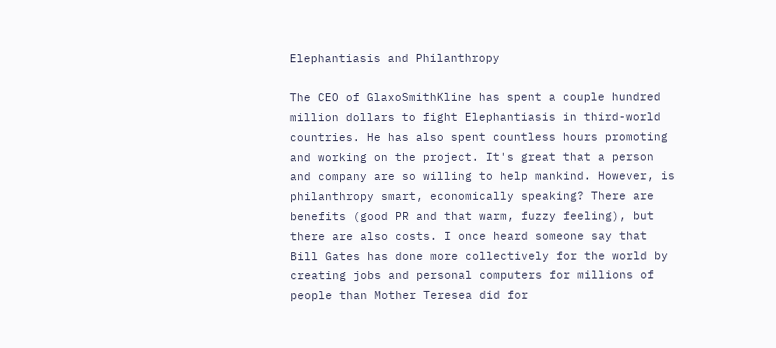Elephantiasis and Philanthropy

The CEO of GlaxoSmithKline has spent a couple hundred million dollars to fight Elephantiasis in third-world countries. He has also spent countless hours promoting and working on the project. It's great that a person and company are so willing to help mankind. However, is philanthropy smart, economically speaking? There are benefits (good PR and that warm, fuzzy feeling), but there are also costs. I once heard someone say that Bill Gates has done more collectively for the world by creating jobs and personal computers for millions of people than Mother Teresea did for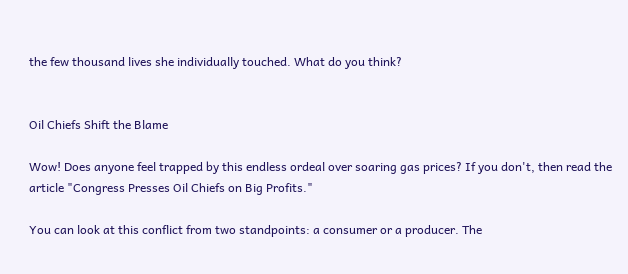the few thousand lives she individually touched. What do you think?


Oil Chiefs Shift the Blame

Wow! Does anyone feel trapped by this endless ordeal over soaring gas prices? If you don't, then read the article "Congress Presses Oil Chiefs on Big Profits."

You can look at this conflict from two standpoints: a consumer or a producer. The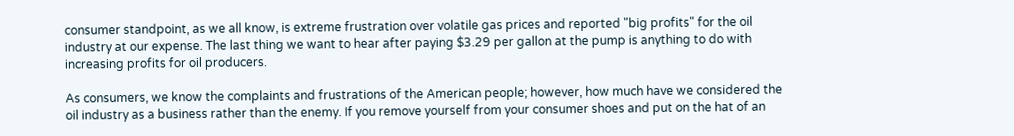consumer standpoint, as we all know, is extreme frustration over volatile gas prices and reported "big profits" for the oil industry at our expense. The last thing we want to hear after paying $3.29 per gallon at the pump is anything to do with increasing profits for oil producers.

As consumers, we know the complaints and frustrations of the American people; however, how much have we considered the oil industry as a business rather than the enemy. If you remove yourself from your consumer shoes and put on the hat of an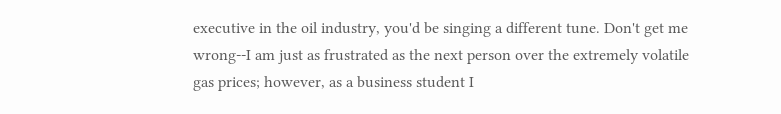executive in the oil industry, you'd be singing a different tune. Don't get me wrong--I am just as frustrated as the next person over the extremely volatile gas prices; however, as a business student I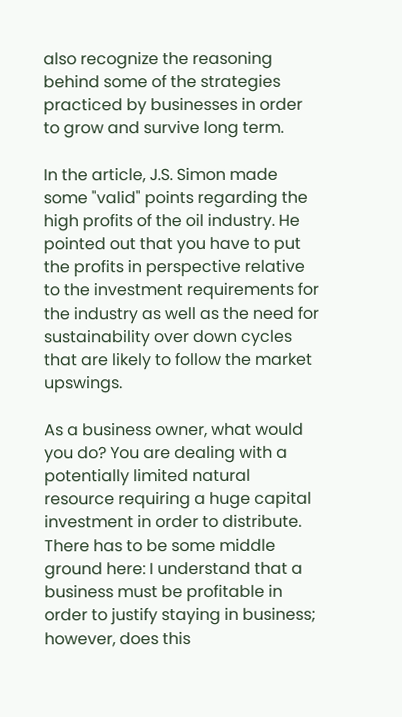also recognize the reasoning behind some of the strategies practiced by businesses in order to grow and survive long term.

In the article, J.S. Simon made some "valid" points regarding the high profits of the oil industry. He pointed out that you have to put the profits in perspective relative to the investment requirements for the industry as well as the need for sustainability over down cycles that are likely to follow the market upswings.

As a business owner, what would you do? You are dealing with a potentially limited natural resource requiring a huge capital investment in order to distribute. There has to be some middle ground here: I understand that a business must be profitable in order to justify staying in business; however, does this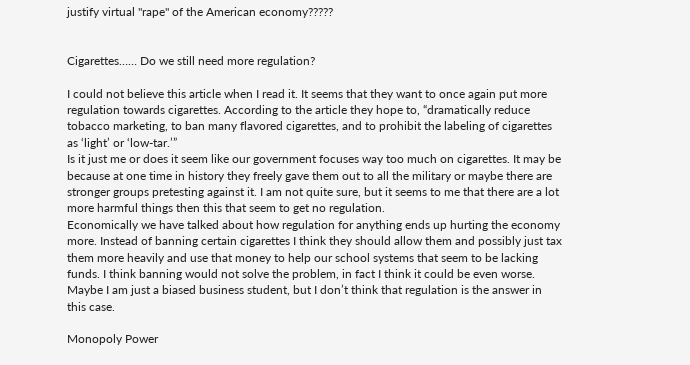justify virtual "rape" of the American economy?????


Cigarettes…… Do we still need more regulation?

I could not believe this article when I read it. It seems that they want to once again put more regulation towards cigarettes. According to the article they hope to, “dramatically reduce tobacco marketing, to ban many flavored cigarettes, and to prohibit the labeling of cigarettes as ‘light’ or ‘low-tar.’”
Is it just me or does it seem like our government focuses way too much on cigarettes. It may be because at one time in history they freely gave them out to all the military or maybe there are stronger groups pretesting against it. I am not quite sure, but it seems to me that there are a lot more harmful things then this that seem to get no regulation.
Economically we have talked about how regulation for anything ends up hurting the economy more. Instead of banning certain cigarettes I think they should allow them and possibly just tax them more heavily and use that money to help our school systems that seem to be lacking funds. I think banning would not solve the problem, in fact I think it could be even worse. Maybe I am just a biased business student, but I don’t think that regulation is the answer in this case.

Monopoly Power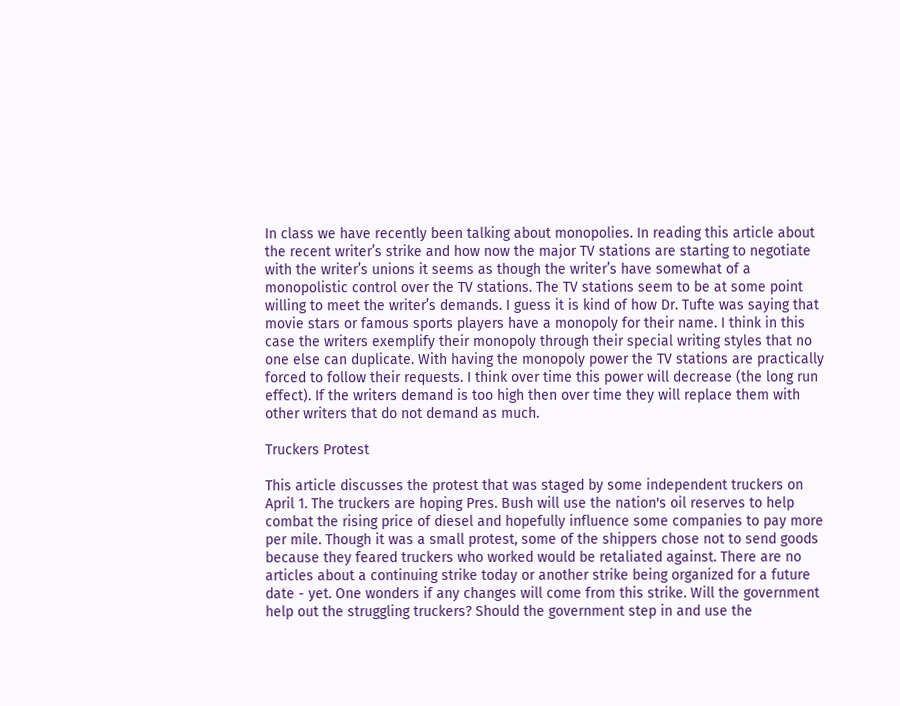In class we have recently been talking about monopolies. In reading this article about the recent writer’s strike and how now the major TV stations are starting to negotiate with the writer’s unions it seems as though the writer’s have somewhat of a monopolistic control over the TV stations. The TV stations seem to be at some point willing to meet the writer’s demands. I guess it is kind of how Dr. Tufte was saying that movie stars or famous sports players have a monopoly for their name. I think in this case the writers exemplify their monopoly through their special writing styles that no one else can duplicate. With having the monopoly power the TV stations are practically forced to follow their requests. I think over time this power will decrease (the long run effect). If the writers demand is too high then over time they will replace them with other writers that do not demand as much.

Truckers Protest

This article discusses the protest that was staged by some independent truckers on April 1. The truckers are hoping Pres. Bush will use the nation's oil reserves to help combat the rising price of diesel and hopefully influence some companies to pay more per mile. Though it was a small protest, some of the shippers chose not to send goods because they feared truckers who worked would be retaliated against. There are no articles about a continuing strike today or another strike being organized for a future date - yet. One wonders if any changes will come from this strike. Will the government help out the struggling truckers? Should the government step in and use the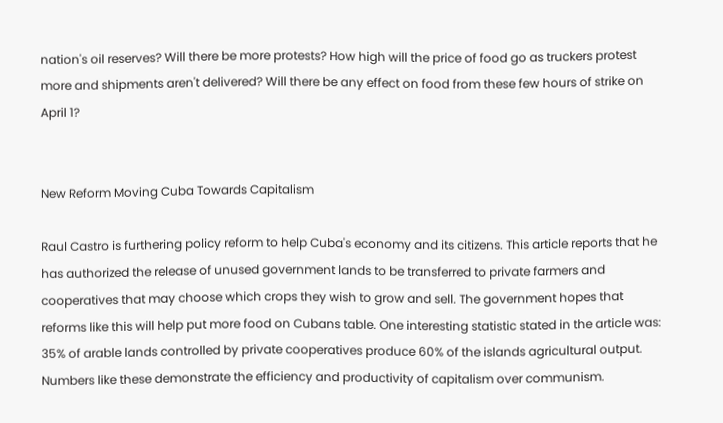nation's oil reserves? Will there be more protests? How high will the price of food go as truckers protest more and shipments aren't delivered? Will there be any effect on food from these few hours of strike on April 1?


New Reform Moving Cuba Towards Capitalism

Raul Castro is furthering policy reform to help Cuba's economy and its citizens. This article reports that he has authorized the release of unused government lands to be transferred to private farmers and cooperatives that may choose which crops they wish to grow and sell. The government hopes that reforms like this will help put more food on Cubans table. One interesting statistic stated in the article was: 35% of arable lands controlled by private cooperatives produce 60% of the islands agricultural output. Numbers like these demonstrate the efficiency and productivity of capitalism over communism.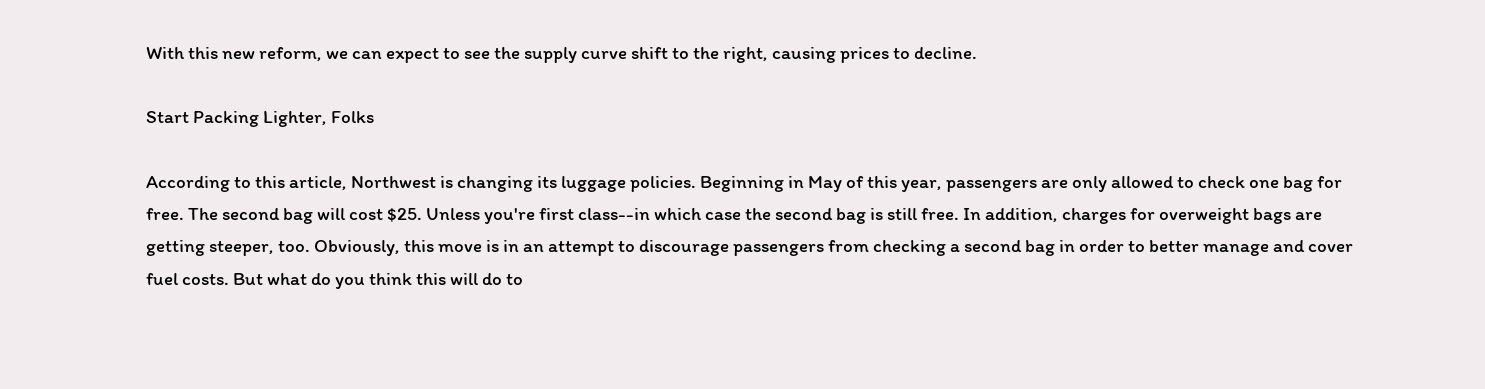With this new reform, we can expect to see the supply curve shift to the right, causing prices to decline.

Start Packing Lighter, Folks

According to this article, Northwest is changing its luggage policies. Beginning in May of this year, passengers are only allowed to check one bag for free. The second bag will cost $25. Unless you're first class--in which case the second bag is still free. In addition, charges for overweight bags are getting steeper, too. Obviously, this move is in an attempt to discourage passengers from checking a second bag in order to better manage and cover fuel costs. But what do you think this will do to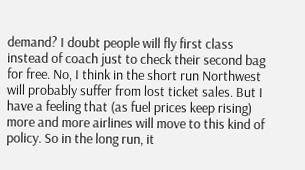demand? I doubt people will fly first class instead of coach just to check their second bag for free. No, I think in the short run Northwest will probably suffer from lost ticket sales. But I have a feeling that (as fuel prices keep rising) more and more airlines will move to this kind of policy. So in the long run, it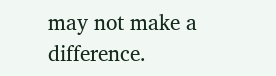may not make a difference.